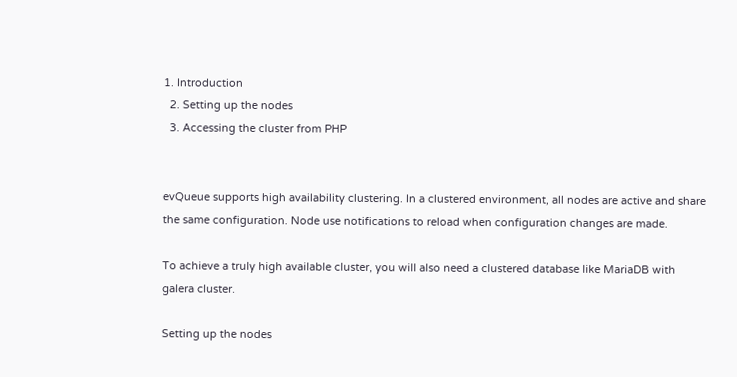1. Introduction
  2. Setting up the nodes
  3. Accessing the cluster from PHP


evQueue supports high availability clustering. In a clustered environment, all nodes are active and share the same configuration. Node use notifications to reload when configuration changes are made.

To achieve a truly high available cluster, you will also need a clustered database like MariaDB with galera cluster.

Setting up the nodes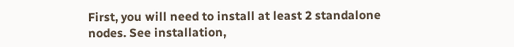First, you will need to install at least 2 standalone nodes. See installation,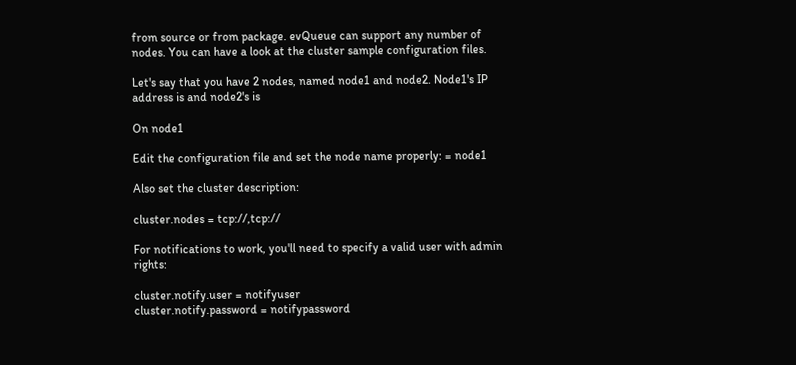from source or from package. evQueue can support any number of nodes. You can have a look at the cluster sample configuration files.

Let's say that you have 2 nodes, named node1 and node2. Node1's IP address is and node2's is

On node1

Edit the configuration file and set the node name properly: = node1

Also set the cluster description:

cluster.nodes = tcp://,tcp://

For notifications to work, you'll need to specify a valid user with admin rights:

cluster.notify.user = notifyuser
cluster.notify.password = notifypassword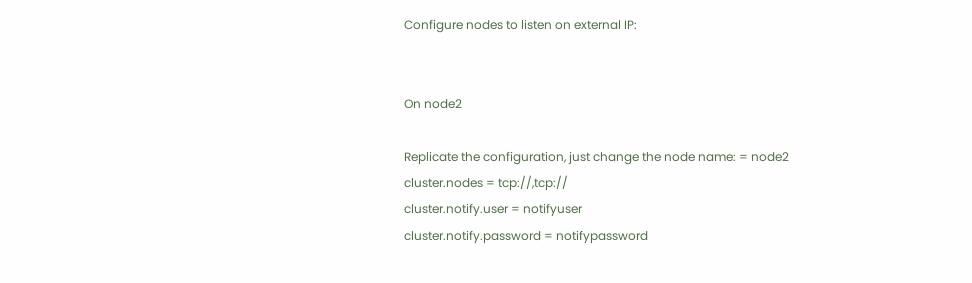Configure nodes to listen on external IP:


On node2

Replicate the configuration, just change the node name: = node2
cluster.nodes = tcp://,tcp://
cluster.notify.user = notifyuser
cluster.notify.password = notifypassword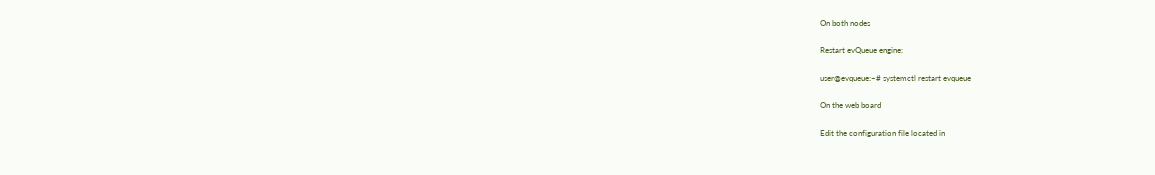On both nodes

Restart evQueue engine:

user@evqueue:~# systemctl restart evqueue

On the web board

Edit the configuration file located in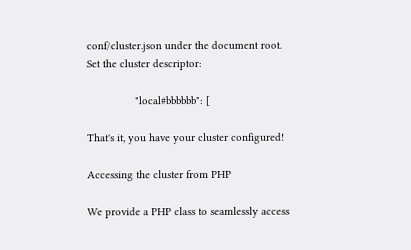conf/cluster.json under the document root. Set the cluster descriptor:

                "local#bbbbbb": [

That's it, you have your cluster configured!

Accessing the cluster from PHP

We provide a PHP class to seamlessly access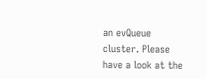an evQueue cluster. Please have a look at the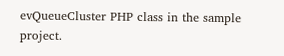evQueueCluster PHP class in the sample project.